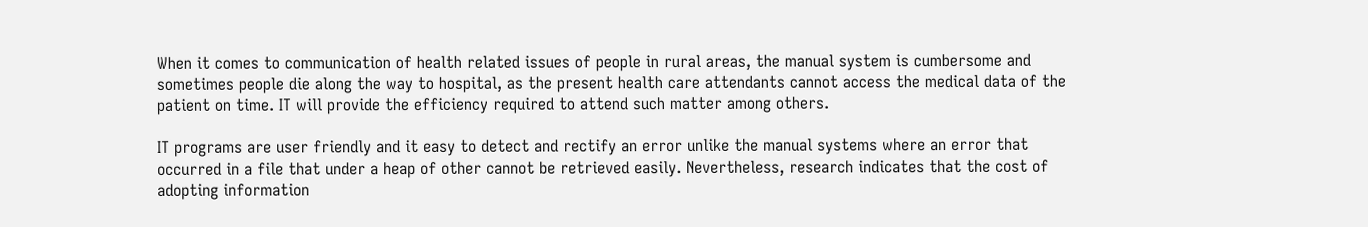When it comes to communication of health related issues of people in rural areas, the manual system is cumbersome and sometimes people die along the way to hospital, as the present health care attendants cannot access the medical data of the patient on time. IT will provide the efficiency required to attend such matter among others.

IT programs are user friendly and it easy to detect and rectify an error unlike the manual systems where an error that occurred in a file that under a heap of other cannot be retrieved easily. Nevertheless, research indicates that the cost of adopting information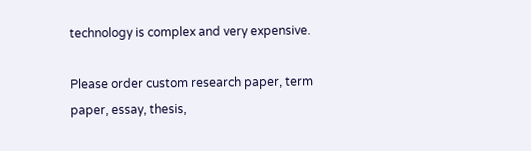technology is complex and very expensive.

Please order custom research paper, term paper, essay, thesis,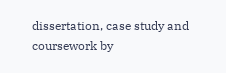dissertation, case study and coursework by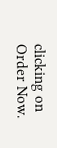clicking on Order Now.